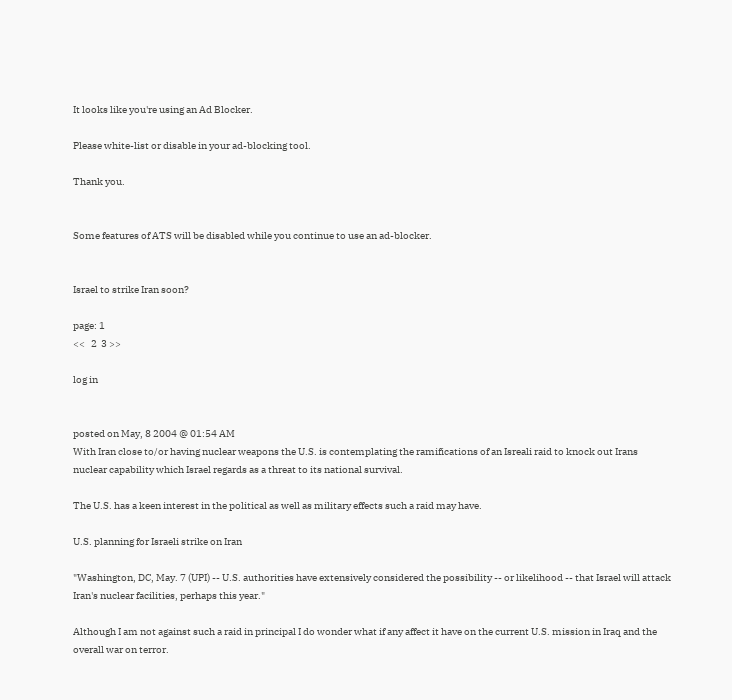It looks like you're using an Ad Blocker.

Please white-list or disable in your ad-blocking tool.

Thank you.


Some features of ATS will be disabled while you continue to use an ad-blocker.


Israel to strike Iran soon?

page: 1
<<   2  3 >>

log in


posted on May, 8 2004 @ 01:54 AM
With Iran close to/or having nuclear weapons the U.S. is contemplating the ramifications of an Isreali raid to knock out Irans nuclear capability which Israel regards as a threat to its national survival.

The U.S. has a keen interest in the political as well as military effects such a raid may have.

U.S. planning for Israeli strike on Iran

"Washington, DC, May. 7 (UPI) -- U.S. authorities have extensively considered the possibility -- or likelihood -- that Israel will attack Iran's nuclear facilities, perhaps this year."

Although I am not against such a raid in principal I do wonder what if any affect it have on the current U.S. mission in Iraq and the overall war on terror.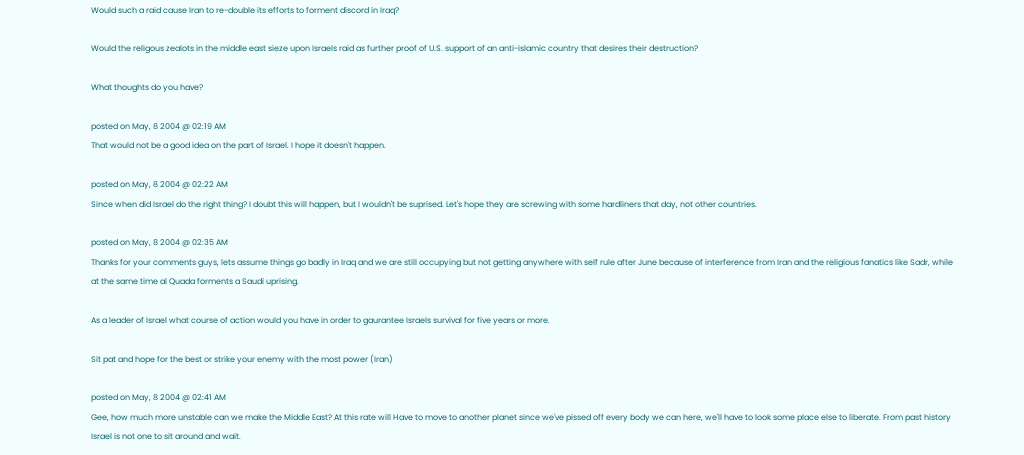Would such a raid cause Iran to re-double its efforts to forment discord in Iraq?

Would the religous zealots in the middle east sieze upon Israels raid as further proof of U.S. support of an anti-islamic country that desires their destruction?

What thoughts do you have?

posted on May, 8 2004 @ 02:19 AM
That would not be a good idea on the part of Israel. I hope it doesn't happen.

posted on May, 8 2004 @ 02:22 AM
Since when did Israel do the right thing? I doubt this will happen, but I wouldn't be suprised. Let's hope they are screwing with some hardliners that day, not other countries.

posted on May, 8 2004 @ 02:35 AM
Thanks for your comments guys, lets assume things go badly in Iraq and we are still occupying but not getting anywhere with self rule after June because of interference from Iran and the religious fanatics like Sadr, while at the same time al Quada forments a Saudi uprising.

As a leader of Israel what course of action would you have in order to gaurantee Israels survival for five years or more.

Sit pat and hope for the best or strike your enemy with the most power (Iran)

posted on May, 8 2004 @ 02:41 AM
Gee, how much more unstable can we make the Middle East? At this rate will Have to move to another planet since we've pissed off every body we can here, we'll have to look some place else to liberate. From past history Israel is not one to sit around and wait.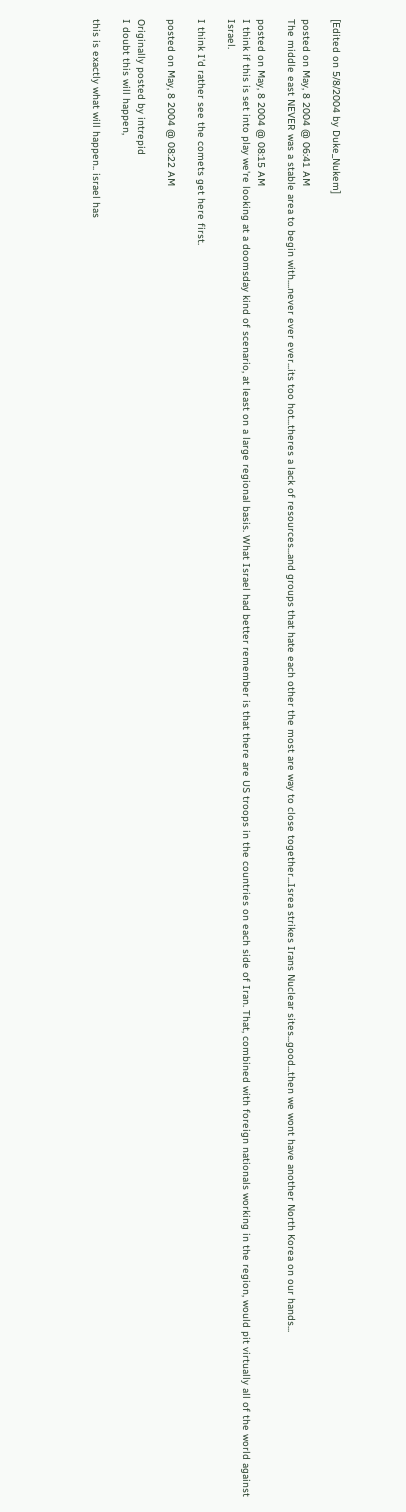[Edited on 5/8/2004 by Duke_Nukem]

posted on May, 8 2004 @ 06:41 AM
The middle east NEVER was a stable area to begin with....never ever ever...its too hot...theres a lack of resources...and groups that hate each other the most are way to close together...Isrea strikes Irans Nuclear sites...good...then we wont have another North Korea on our hands...

posted on May, 8 2004 @ 08:15 AM
I think if this is set into play we're looking at a doomsday kind of scenario, at least on a large regional basis. What Israel had better remember is that there are US troops in the countries on each side of Iran. That, combined with foreign nationals working in the region, would pit virtually all of the world against Israel.

I think I'd rather see the comets get here first.

posted on May, 8 2004 @ 08:22 AM

Originally posted by intrepid
I doubt this will happen,

this is exactly what will happen.. israel has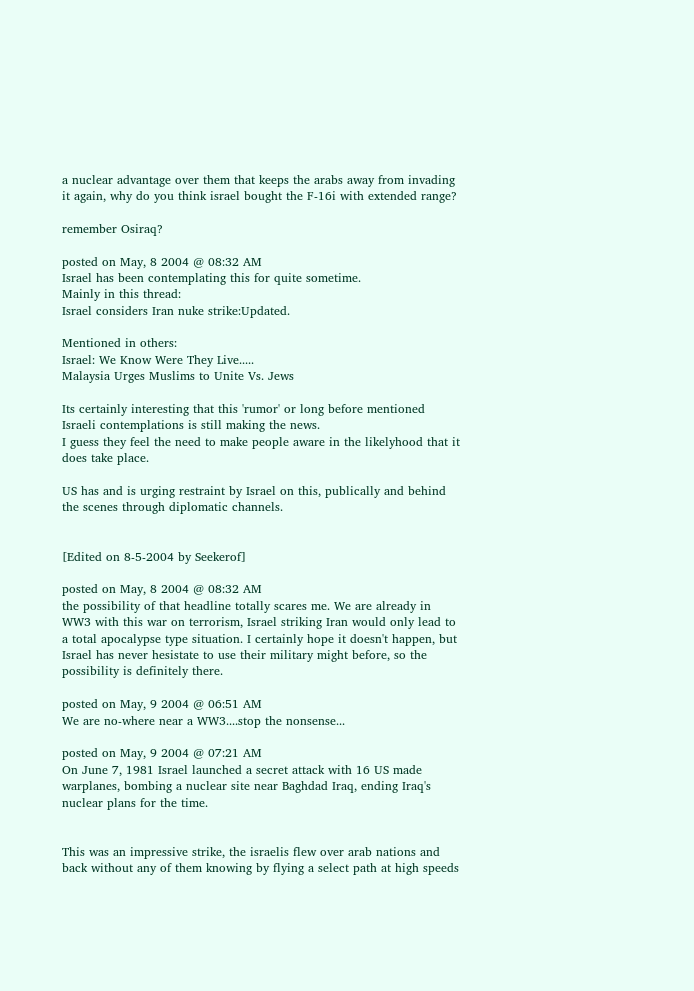a nuclear advantage over them that keeps the arabs away from invading it again, why do you think israel bought the F-16i with extended range?

remember Osiraq?

posted on May, 8 2004 @ 08:32 AM
Israel has been contemplating this for quite sometime.
Mainly in this thread:
Israel considers Iran nuke strike:Updated.

Mentioned in others:
Israel: We Know Were They Live.....
Malaysia Urges Muslims to Unite Vs. Jews

Its certainly interesting that this 'rumor' or long before mentioned Israeli contemplations is still making the news.
I guess they feel the need to make people aware in the likelyhood that it does take place.

US has and is urging restraint by Israel on this, publically and behind the scenes through diplomatic channels.


[Edited on 8-5-2004 by Seekerof]

posted on May, 8 2004 @ 08:32 AM
the possibility of that headline totally scares me. We are already in WW3 with this war on terrorism, Israel striking Iran would only lead to a total apocalypse type situation. I certainly hope it doesn't happen, but Israel has never hesistate to use their military might before, so the possibility is definitely there.

posted on May, 9 2004 @ 06:51 AM
We are no-where near a WW3....stop the nonsense...

posted on May, 9 2004 @ 07:21 AM
On June 7, 1981 Israel launched a secret attack with 16 US made warplanes, bombing a nuclear site near Baghdad Iraq, ending Iraq's nuclear plans for the time.


This was an impressive strike, the israelis flew over arab nations and back without any of them knowing by flying a select path at high speeds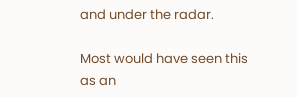and under the radar.

Most would have seen this as an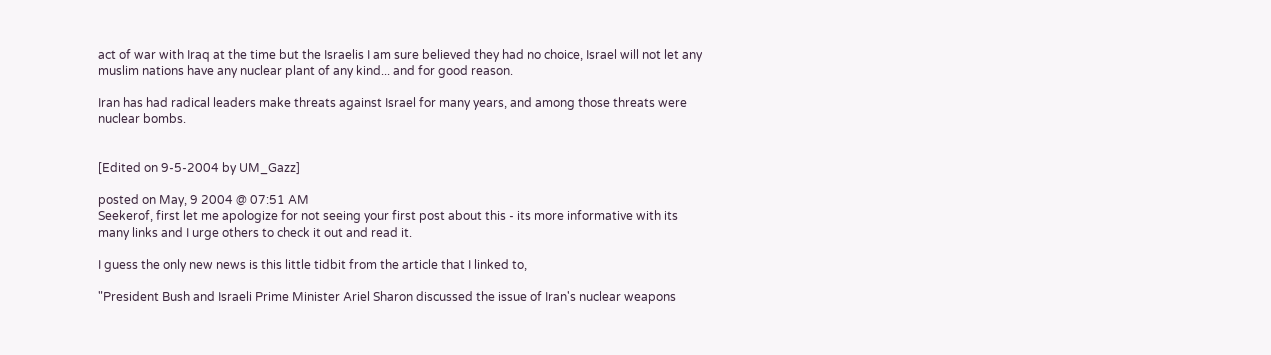act of war with Iraq at the time but the Israelis I am sure believed they had no choice, Israel will not let any muslim nations have any nuclear plant of any kind... and for good reason.

Iran has had radical leaders make threats against Israel for many years, and among those threats were nuclear bombs.


[Edited on 9-5-2004 by UM_Gazz]

posted on May, 9 2004 @ 07:51 AM
Seekerof, first let me apologize for not seeing your first post about this - its more informative with its many links and I urge others to check it out and read it.

I guess the only new news is this little tidbit from the article that I linked to,

"President Bush and Israeli Prime Minister Ariel Sharon discussed the issue of Iran's nuclear weapons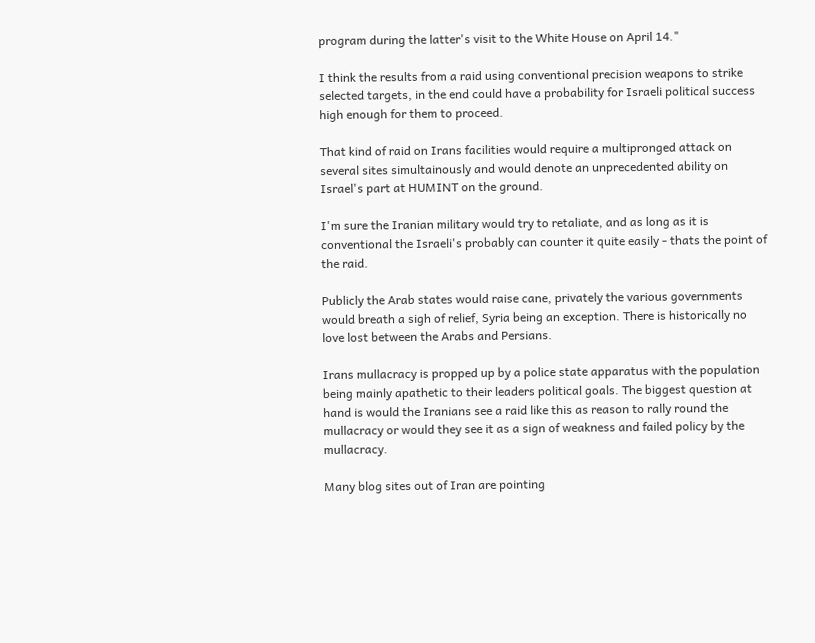program during the latter's visit to the White House on April 14."

I think the results from a raid using conventional precision weapons to strike selected targets, in the end could have a probability for Israeli political success high enough for them to proceed.

That kind of raid on Irans facilities would require a multipronged attack on several sites simultainously and would denote an unprecedented ability on Israel's part at HUMINT on the ground.

I'm sure the Iranian military would try to retaliate, and as long as it is conventional the Israeli's probably can counter it quite easily - thats the point of the raid.

Publicly the Arab states would raise cane, privately the various governments would breath a sigh of relief, Syria being an exception. There is historically no love lost between the Arabs and Persians.

Irans mullacracy is propped up by a police state apparatus with the population being mainly apathetic to their leaders political goals. The biggest question at hand is would the Iranians see a raid like this as reason to rally round the mullacracy or would they see it as a sign of weakness and failed policy by the mullacracy.

Many blog sites out of Iran are pointing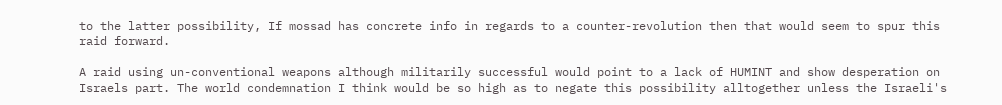to the latter possibility, If mossad has concrete info in regards to a counter-revolution then that would seem to spur this raid forward.

A raid using un-conventional weapons although militarily successful would point to a lack of HUMINT and show desperation on Israels part. The world condemnation I think would be so high as to negate this possibility alltogether unless the Israeli's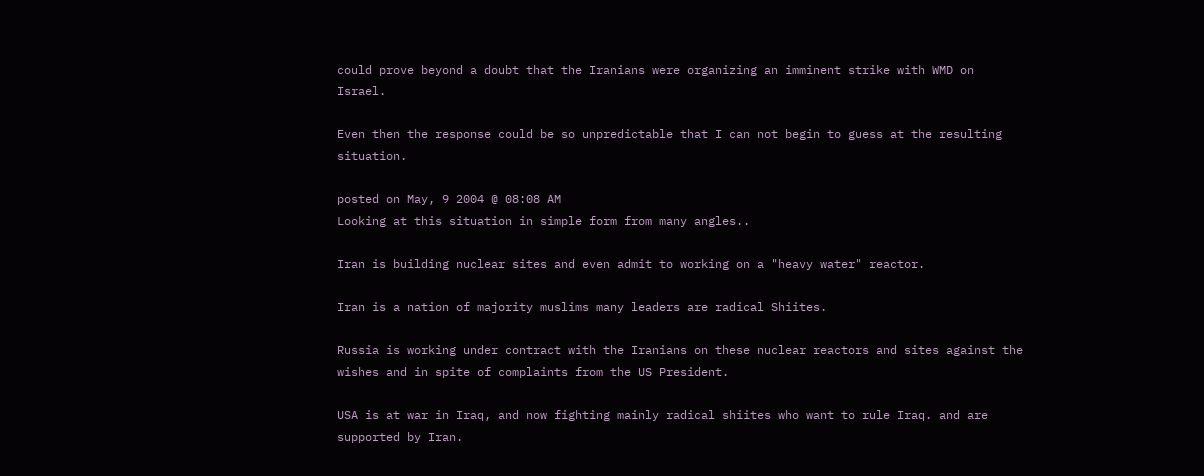could prove beyond a doubt that the Iranians were organizing an imminent strike with WMD on Israel.

Even then the response could be so unpredictable that I can not begin to guess at the resulting situation.

posted on May, 9 2004 @ 08:08 AM
Looking at this situation in simple form from many angles..

Iran is building nuclear sites and even admit to working on a "heavy water" reactor.

Iran is a nation of majority muslims many leaders are radical Shiites.

Russia is working under contract with the Iranians on these nuclear reactors and sites against the wishes and in spite of complaints from the US President.

USA is at war in Iraq, and now fighting mainly radical shiites who want to rule Iraq. and are supported by Iran.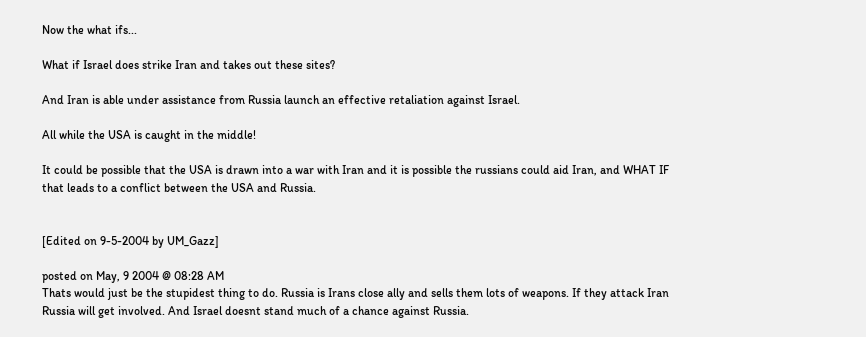Now the what ifs...

What if Israel does strike Iran and takes out these sites?

And Iran is able under assistance from Russia launch an effective retaliation against Israel.

All while the USA is caught in the middle!

It could be possible that the USA is drawn into a war with Iran and it is possible the russians could aid Iran, and WHAT IF that leads to a conflict between the USA and Russia.


[Edited on 9-5-2004 by UM_Gazz]

posted on May, 9 2004 @ 08:28 AM
Thats would just be the stupidest thing to do. Russia is Irans close ally and sells them lots of weapons. If they attack Iran Russia will get involved. And Israel doesnt stand much of a chance against Russia.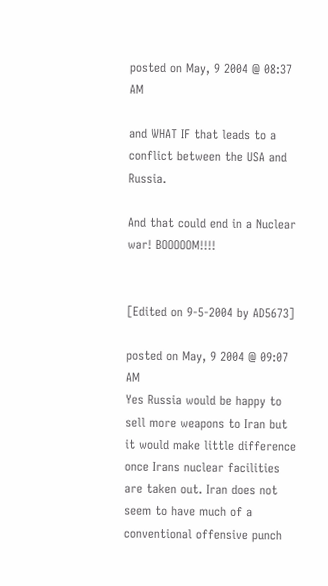posted on May, 9 2004 @ 08:37 AM

and WHAT IF that leads to a conflict between the USA and Russia.

And that could end in a Nuclear war! BOOOOOM!!!!


[Edited on 9-5-2004 by AD5673]

posted on May, 9 2004 @ 09:07 AM
Yes Russia would be happy to sell more weapons to Iran but it would make little difference once Irans nuclear facilities are taken out. Iran does not seem to have much of a conventional offensive punch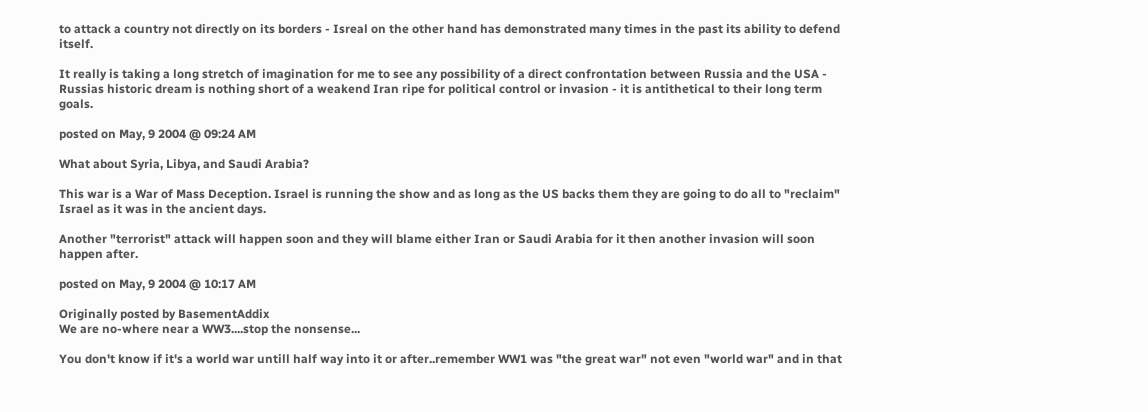to attack a country not directly on its borders - Isreal on the other hand has demonstrated many times in the past its ability to defend itself.

It really is taking a long stretch of imagination for me to see any possibility of a direct confrontation between Russia and the USA - Russias historic dream is nothing short of a weakend Iran ripe for political control or invasion - it is antithetical to their long term goals.

posted on May, 9 2004 @ 09:24 AM

What about Syria, Libya, and Saudi Arabia?

This war is a War of Mass Deception. Israel is running the show and as long as the US backs them they are going to do all to "reclaim" Israel as it was in the ancient days.

Another "terrorist" attack will happen soon and they will blame either Iran or Saudi Arabia for it then another invasion will soon happen after.

posted on May, 9 2004 @ 10:17 AM

Originally posted by BasementAddix
We are no-where near a WW3....stop the nonsense...

You don't know if it's a world war untill half way into it or after..remember WW1 was "the great war" not even "world war" and in that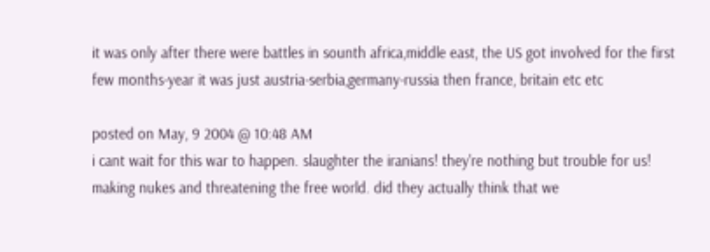it was only after there were battles in sounth africa,middle east, the US got involved for the first few months-year it was just austria-serbia,germany-russia then france, britain etc etc

posted on May, 9 2004 @ 10:48 AM
i cant wait for this war to happen. slaughter the iranians! they're nothing but trouble for us! making nukes and threatening the free world. did they actually think that we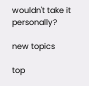wouldn't take it personally?

new topics

top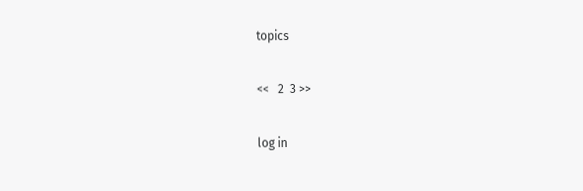topics

<<   2  3 >>

log in